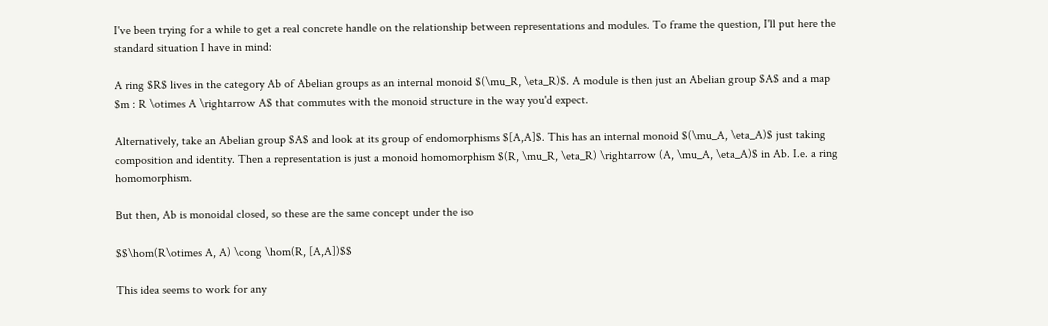I've been trying for a while to get a real concrete handle on the relationship between representations and modules. To frame the question, I'll put here the standard situation I have in mind:

A ring $R$ lives in the category Ab of Abelian groups as an internal monoid $(\mu_R, \eta_R)$. A module is then just an Abelian group $A$ and a map $m : R \otimes A \rightarrow A$ that commutes with the monoid structure in the way you'd expect.

Alternatively, take an Abelian group $A$ and look at its group of endomorphisms $[A,A]$. This has an internal monoid $(\mu_A, \eta_A)$ just taking composition and identity. Then a representation is just a monoid homomorphism $(R, \mu_R, \eta_R) \rightarrow (A, \mu_A, \eta_A)$ in Ab. I.e. a ring homomorphism.

But then, Ab is monoidal closed, so these are the same concept under the iso

$$\hom(R\otimes A, A) \cong \hom(R, [A,A])$$

This idea seems to work for any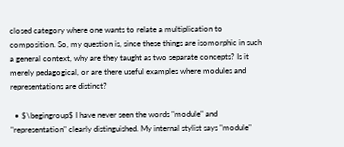closed category where one wants to relate a multiplication to composition. So, my question is, since these things are isomorphic in such a general context, why are they taught as two separate concepts? Is it merely pedagogical, or are there useful examples where modules and representations are distinct?

  • $\begingroup$ I have never seen the words "module" and "representation" clearly distinguished. My internal stylist says "module"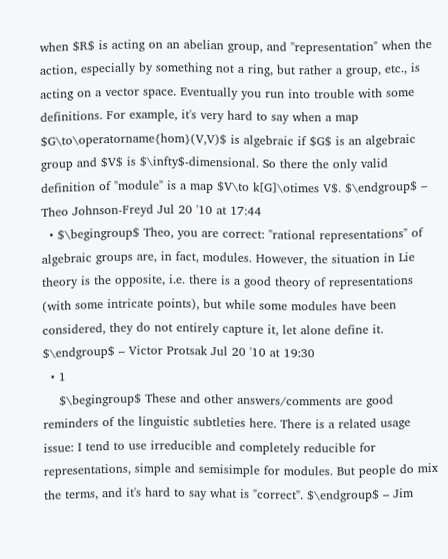when $R$ is acting on an abelian group, and "representation" when the action, especially by something not a ring, but rather a group, etc., is acting on a vector space. Eventually you run into trouble with some definitions. For example, it's very hard to say when a map $G\to\operatorname{hom}(V,V)$ is algebraic if $G$ is an algebraic group and $V$ is $\infty$-dimensional. So there the only valid definition of "module" is a map $V\to k[G]\otimes V$. $\endgroup$ – Theo Johnson-Freyd Jul 20 '10 at 17:44
  • $\begingroup$ Theo, you are correct: "rational representations" of algebraic groups are, in fact, modules. However, the situation in Lie theory is the opposite, i.e. there is a good theory of representations (with some intricate points), but while some modules have been considered, they do not entirely capture it, let alone define it. $\endgroup$ – Victor Protsak Jul 20 '10 at 19:30
  • 1
    $\begingroup$ These and other answers/comments are good reminders of the linguistic subtleties here. There is a related usage issue: I tend to use irreducible and completely reducible for representations, simple and semisimple for modules. But people do mix the terms, and it's hard to say what is "correct". $\endgroup$ – Jim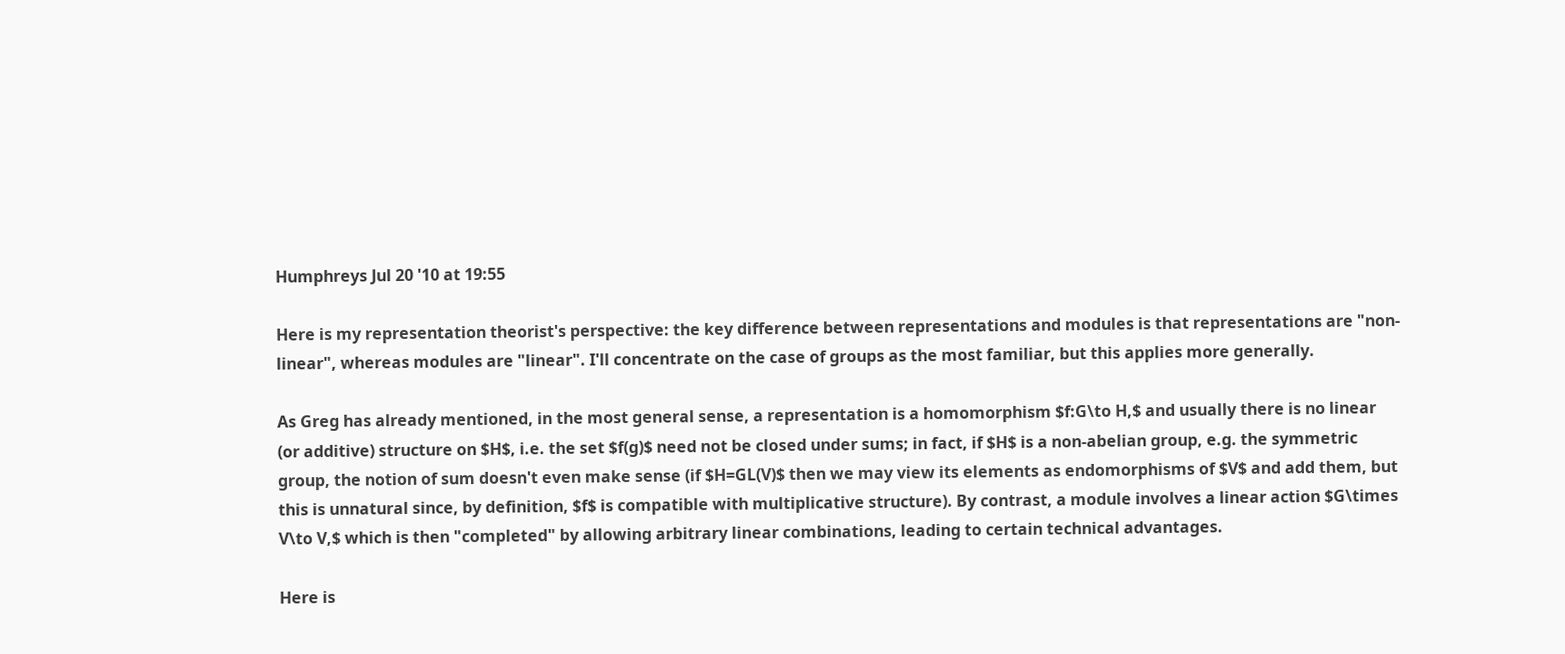Humphreys Jul 20 '10 at 19:55

Here is my representation theorist's perspective: the key difference between representations and modules is that representations are "non-linear", whereas modules are "linear". I'll concentrate on the case of groups as the most familiar, but this applies more generally.

As Greg has already mentioned, in the most general sense, a representation is a homomorphism $f:G\to H,$ and usually there is no linear (or additive) structure on $H$, i.e. the set $f(g)$ need not be closed under sums; in fact, if $H$ is a non-abelian group, e.g. the symmetric group, the notion of sum doesn't even make sense (if $H=GL(V)$ then we may view its elements as endomorphisms of $V$ and add them, but this is unnatural since, by definition, $f$ is compatible with multiplicative structure). By contrast, a module involves a linear action $G\times V\to V,$ which is then "completed" by allowing arbitrary linear combinations, leading to certain technical advantages.

Here is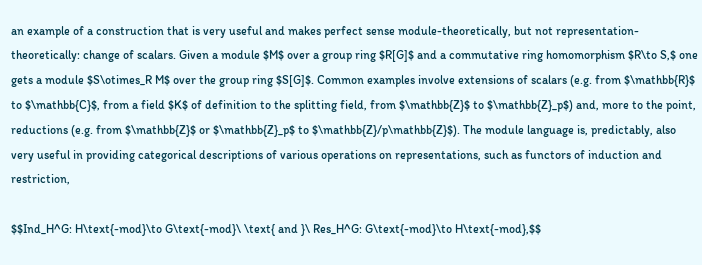an example of a construction that is very useful and makes perfect sense module-theoretically, but not representation-theoretically: change of scalars. Given a module $M$ over a group ring $R[G]$ and a commutative ring homomorphism $R\to S,$ one gets a module $S\otimes_R M$ over the group ring $S[G]$. Common examples involve extensions of scalars (e.g. from $\mathbb{R}$ to $\mathbb{C}$, from a field $K$ of definition to the splitting field, from $\mathbb{Z}$ to $\mathbb{Z}_p$) and, more to the point, reductions (e.g. from $\mathbb{Z}$ or $\mathbb{Z}_p$ to $\mathbb{Z}/p\mathbb{Z}$). The module language is, predictably, also very useful in providing categorical descriptions of various operations on representations, such as functors of induction and restriction,

$$Ind_H^G: H\text{-mod}\to G\text{-mod}\ \text{ and }\ Res_H^G: G\text{-mod}\to H\text{-mod},$$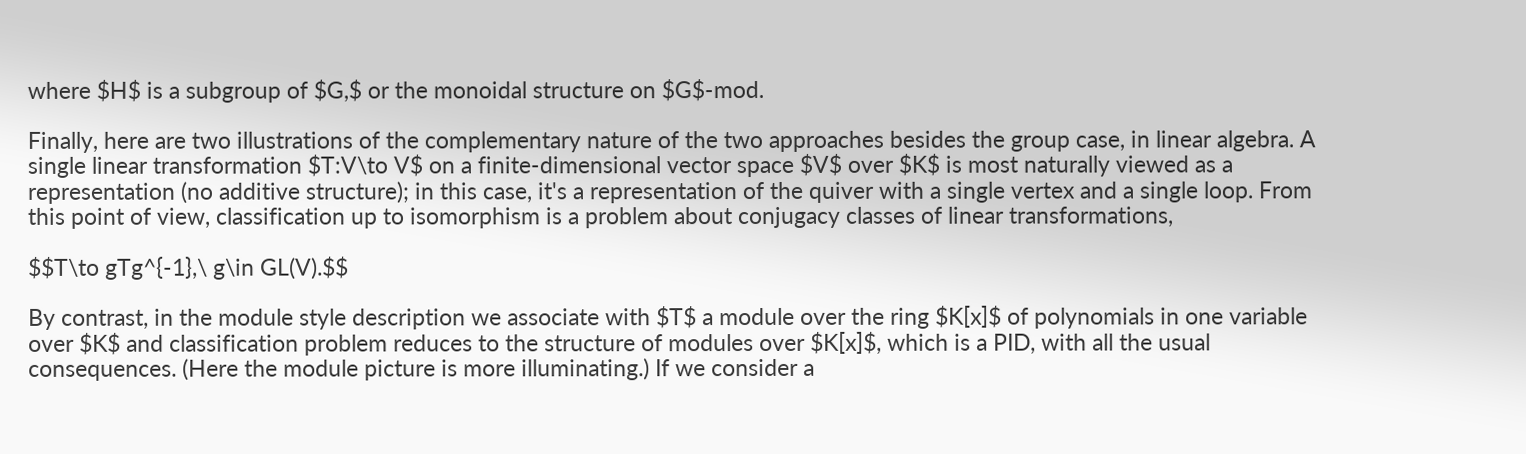where $H$ is a subgroup of $G,$ or the monoidal structure on $G$-mod.

Finally, here are two illustrations of the complementary nature of the two approaches besides the group case, in linear algebra. A single linear transformation $T:V\to V$ on a finite-dimensional vector space $V$ over $K$ is most naturally viewed as a representation (no additive structure); in this case, it's a representation of the quiver with a single vertex and a single loop. From this point of view, classification up to isomorphism is a problem about conjugacy classes of linear transformations,

$$T\to gTg^{-1},\ g\in GL(V).$$

By contrast, in the module style description we associate with $T$ a module over the ring $K[x]$ of polynomials in one variable over $K$ and classification problem reduces to the structure of modules over $K[x]$, which is a PID, with all the usual consequences. (Here the module picture is more illuminating.) If we consider a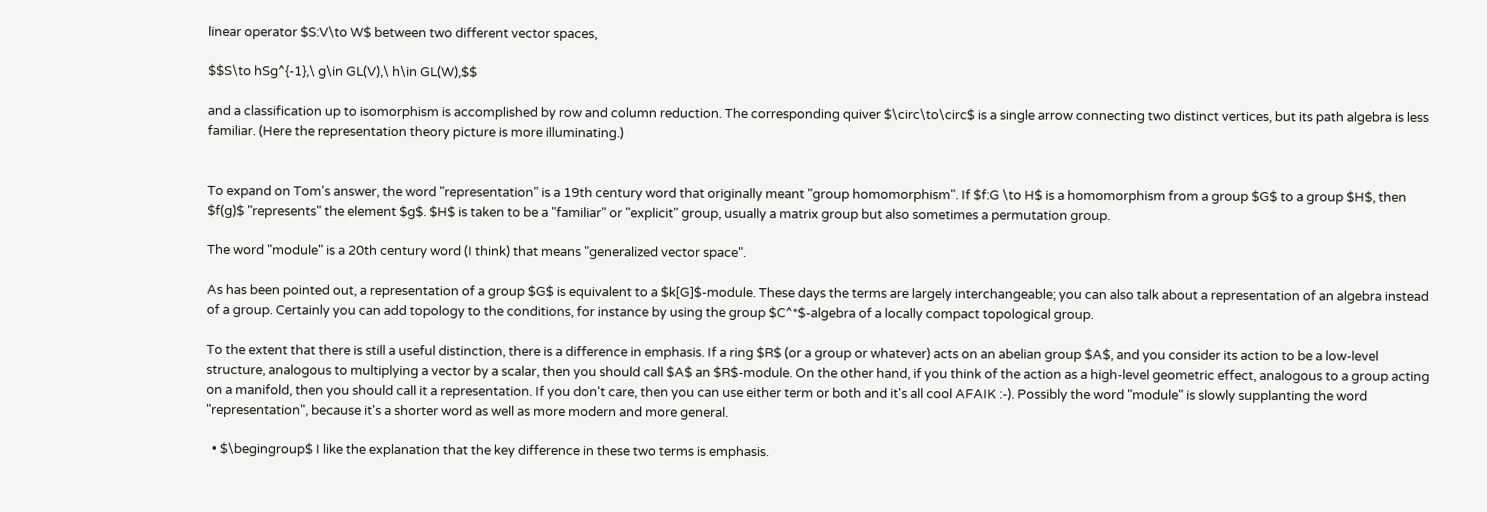linear operator $S:V\to W$ between two different vector spaces,

$$S\to hSg^{-1},\ g\in GL(V),\ h\in GL(W),$$

and a classification up to isomorphism is accomplished by row and column reduction. The corresponding quiver $\circ\to\circ$ is a single arrow connecting two distinct vertices, but its path algebra is less familiar. (Here the representation theory picture is more illuminating.)


To expand on Tom's answer, the word "representation" is a 19th century word that originally meant "group homomorphism". If $f:G \to H$ is a homomorphism from a group $G$ to a group $H$, then $f(g)$ "represents" the element $g$. $H$ is taken to be a "familiar" or "explicit" group, usually a matrix group but also sometimes a permutation group.

The word "module" is a 20th century word (I think) that means "generalized vector space".

As has been pointed out, a representation of a group $G$ is equivalent to a $k[G]$-module. These days the terms are largely interchangeable; you can also talk about a representation of an algebra instead of a group. Certainly you can add topology to the conditions, for instance by using the group $C^*$-algebra of a locally compact topological group.

To the extent that there is still a useful distinction, there is a difference in emphasis. If a ring $R$ (or a group or whatever) acts on an abelian group $A$, and you consider its action to be a low-level structure, analogous to multiplying a vector by a scalar, then you should call $A$ an $R$-module. On the other hand, if you think of the action as a high-level geometric effect, analogous to a group acting on a manifold, then you should call it a representation. If you don't care, then you can use either term or both and it's all cool AFAIK :-). Possibly the word "module" is slowly supplanting the word "representation", because it's a shorter word as well as more modern and more general.

  • $\begingroup$ I like the explanation that the key difference in these two terms is emphasis.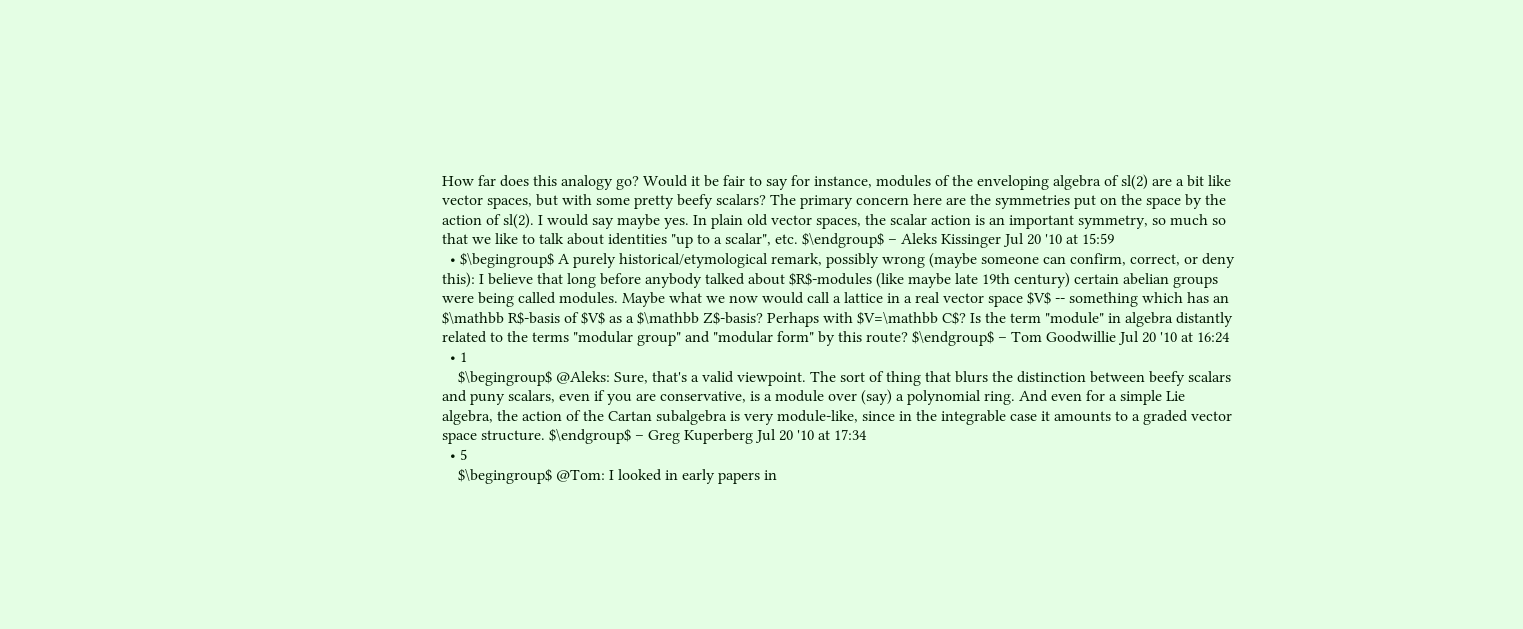How far does this analogy go? Would it be fair to say for instance, modules of the enveloping algebra of sl(2) are a bit like vector spaces, but with some pretty beefy scalars? The primary concern here are the symmetries put on the space by the action of sl(2). I would say maybe yes. In plain old vector spaces, the scalar action is an important symmetry, so much so that we like to talk about identities "up to a scalar", etc. $\endgroup$ – Aleks Kissinger Jul 20 '10 at 15:59
  • $\begingroup$ A purely historical/etymological remark, possibly wrong (maybe someone can confirm, correct, or deny this): I believe that long before anybody talked about $R$-modules (like maybe late 19th century) certain abelian groups were being called modules. Maybe what we now would call a lattice in a real vector space $V$ -- something which has an $\mathbb R$-basis of $V$ as a $\mathbb Z$-basis? Perhaps with $V=\mathbb C$? Is the term "module" in algebra distantly related to the terms "modular group" and "modular form" by this route? $\endgroup$ – Tom Goodwillie Jul 20 '10 at 16:24
  • 1
    $\begingroup$ @Aleks: Sure, that's a valid viewpoint. The sort of thing that blurs the distinction between beefy scalars and puny scalars, even if you are conservative, is a module over (say) a polynomial ring. And even for a simple Lie algebra, the action of the Cartan subalgebra is very module-like, since in the integrable case it amounts to a graded vector space structure. $\endgroup$ – Greg Kuperberg Jul 20 '10 at 17:34
  • 5
    $\begingroup$ @Tom: I looked in early papers in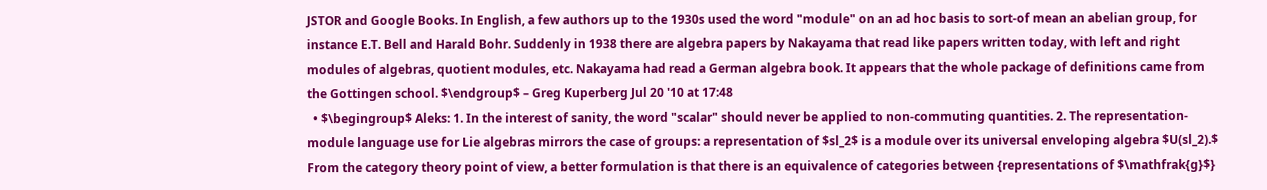JSTOR and Google Books. In English, a few authors up to the 1930s used the word "module" on an ad hoc basis to sort-of mean an abelian group, for instance E.T. Bell and Harald Bohr. Suddenly in 1938 there are algebra papers by Nakayama that read like papers written today, with left and right modules of algebras, quotient modules, etc. Nakayama had read a German algebra book. It appears that the whole package of definitions came from the Gottingen school. $\endgroup$ – Greg Kuperberg Jul 20 '10 at 17:48
  • $\begingroup$ Aleks: 1. In the interest of sanity, the word "scalar" should never be applied to non-commuting quantities. 2. The representation-module language use for Lie algebras mirrors the case of groups: a representation of $sl_2$ is a module over its universal enveloping algebra $U(sl_2).$ From the category theory point of view, a better formulation is that there is an equivalence of categories between {representations of $\mathfrak{g}$}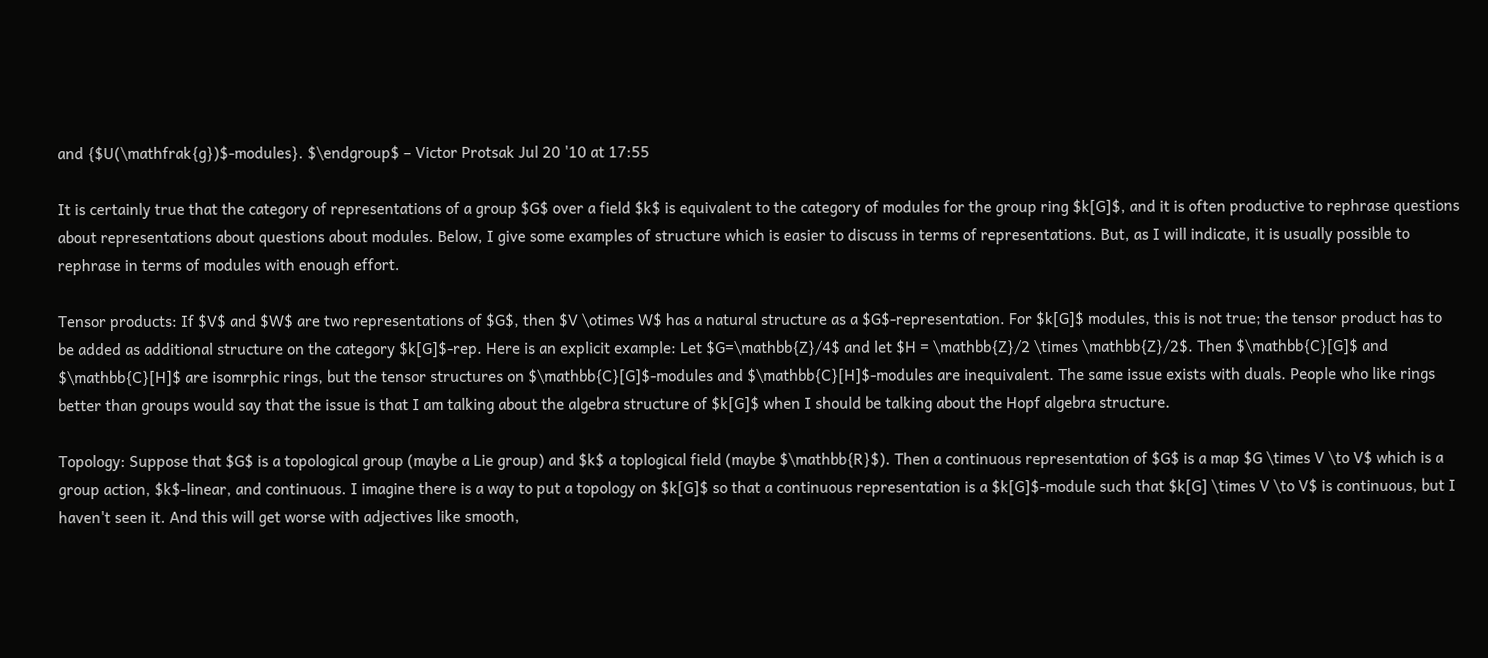and {$U(\mathfrak{g})$-modules}. $\endgroup$ – Victor Protsak Jul 20 '10 at 17:55

It is certainly true that the category of representations of a group $G$ over a field $k$ is equivalent to the category of modules for the group ring $k[G]$, and it is often productive to rephrase questions about representations about questions about modules. Below, I give some examples of structure which is easier to discuss in terms of representations. But, as I will indicate, it is usually possible to rephrase in terms of modules with enough effort.

Tensor products: If $V$ and $W$ are two representations of $G$, then $V \otimes W$ has a natural structure as a $G$-representation. For $k[G]$ modules, this is not true; the tensor product has to be added as additional structure on the category $k[G]$-rep. Here is an explicit example: Let $G=\mathbb{Z}/4$ and let $H = \mathbb{Z}/2 \times \mathbb{Z}/2$. Then $\mathbb{C}[G]$ and $\mathbb{C}[H]$ are isomrphic rings, but the tensor structures on $\mathbb{C}[G]$-modules and $\mathbb{C}[H]$-modules are inequivalent. The same issue exists with duals. People who like rings better than groups would say that the issue is that I am talking about the algebra structure of $k[G]$ when I should be talking about the Hopf algebra structure.

Topology: Suppose that $G$ is a topological group (maybe a Lie group) and $k$ a toplogical field (maybe $\mathbb{R}$). Then a continuous representation of $G$ is a map $G \times V \to V$ which is a group action, $k$-linear, and continuous. I imagine there is a way to put a topology on $k[G]$ so that a continuous representation is a $k[G]$-module such that $k[G] \times V \to V$ is continuous, but I haven't seen it. And this will get worse with adjectives like smooth,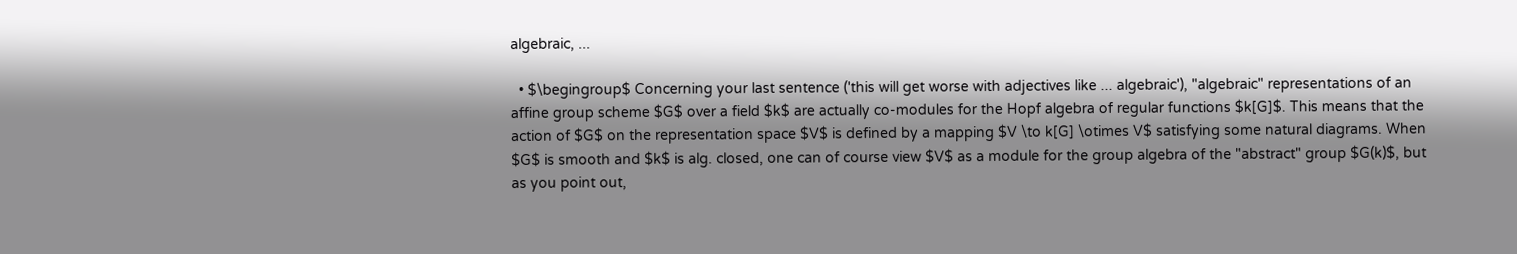algebraic, ...

  • $\begingroup$ Concerning your last sentence ('this will get worse with adjectives like ... algebraic'), "algebraic" representations of an affine group scheme $G$ over a field $k$ are actually co-modules for the Hopf algebra of regular functions $k[G]$. This means that the action of $G$ on the representation space $V$ is defined by a mapping $V \to k[G] \otimes V$ satisfying some natural diagrams. When $G$ is smooth and $k$ is alg. closed, one can of course view $V$ as a module for the group algebra of the "abstract" group $G(k)$, but as you point out,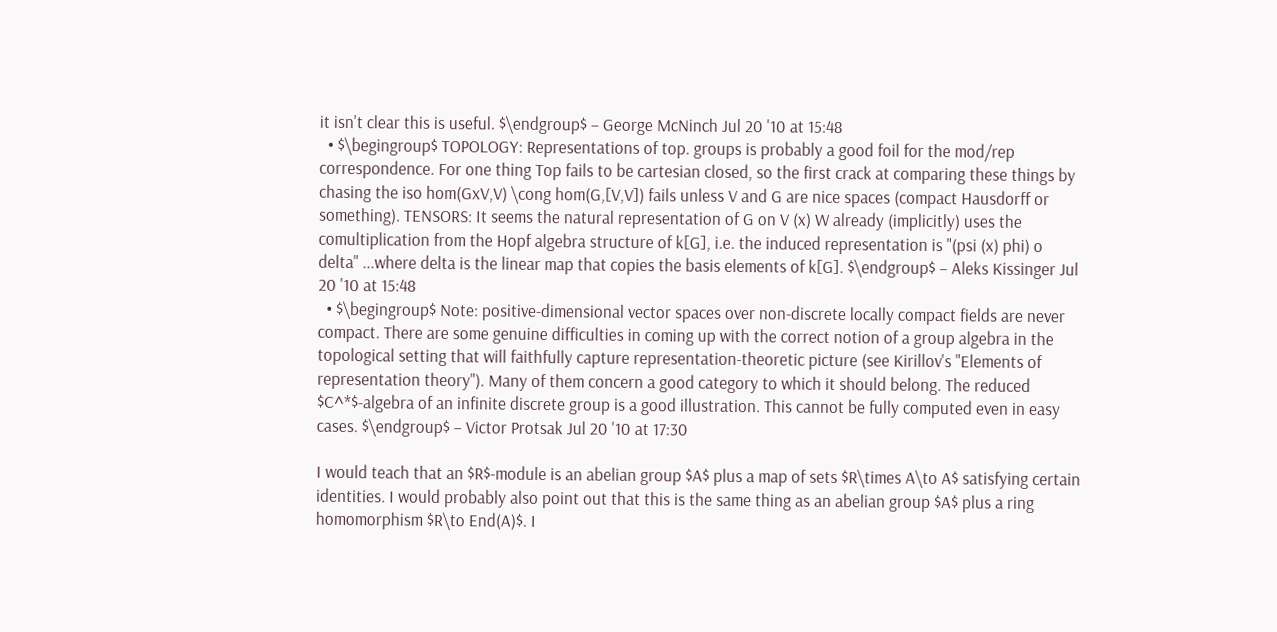it isn't clear this is useful. $\endgroup$ – George McNinch Jul 20 '10 at 15:48
  • $\begingroup$ TOPOLOGY: Representations of top. groups is probably a good foil for the mod/rep correspondence. For one thing Top fails to be cartesian closed, so the first crack at comparing these things by chasing the iso hom(GxV,V) \cong hom(G,[V,V]) fails unless V and G are nice spaces (compact Hausdorff or something). TENSORS: It seems the natural representation of G on V (x) W already (implicitly) uses the comultiplication from the Hopf algebra structure of k[G], i.e. the induced representation is "(psi (x) phi) o delta" ...where delta is the linear map that copies the basis elements of k[G]. $\endgroup$ – Aleks Kissinger Jul 20 '10 at 15:48
  • $\begingroup$ Note: positive-dimensional vector spaces over non-discrete locally compact fields are never compact. There are some genuine difficulties in coming up with the correct notion of a group algebra in the topological setting that will faithfully capture representation-theoretic picture (see Kirillov's "Elements of representation theory"). Many of them concern a good category to which it should belong. The reduced $C^*$-algebra of an infinite discrete group is a good illustration. This cannot be fully computed even in easy cases. $\endgroup$ – Victor Protsak Jul 20 '10 at 17:30

I would teach that an $R$-module is an abelian group $A$ plus a map of sets $R\times A\to A$ satisfying certain identities. I would probably also point out that this is the same thing as an abelian group $A$ plus a ring homomorphism $R\to End(A)$. I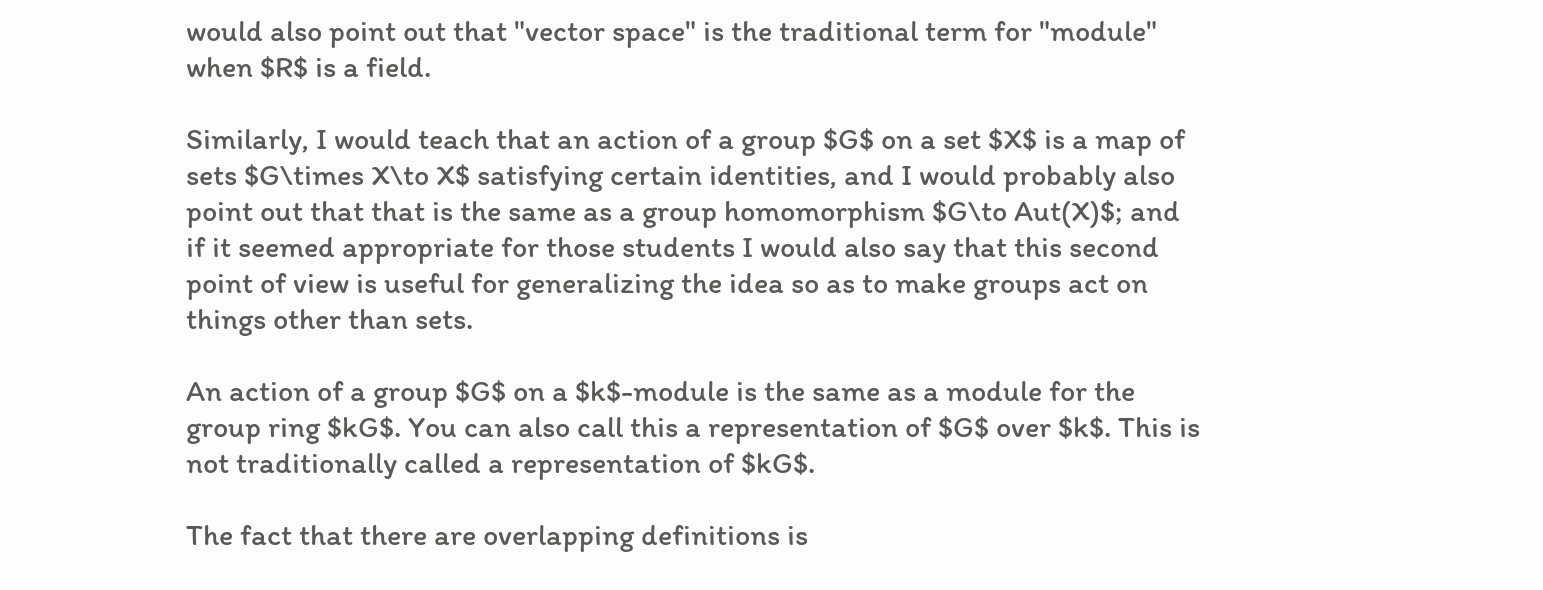would also point out that "vector space" is the traditional term for "module" when $R$ is a field.

Similarly, I would teach that an action of a group $G$ on a set $X$ is a map of sets $G\times X\to X$ satisfying certain identities, and I would probably also point out that that is the same as a group homomorphism $G\to Aut(X)$; and if it seemed appropriate for those students I would also say that this second point of view is useful for generalizing the idea so as to make groups act on things other than sets.

An action of a group $G$ on a $k$-module is the same as a module for the group ring $kG$. You can also call this a representation of $G$ over $k$. This is not traditionally called a representation of $kG$.

The fact that there are overlapping definitions is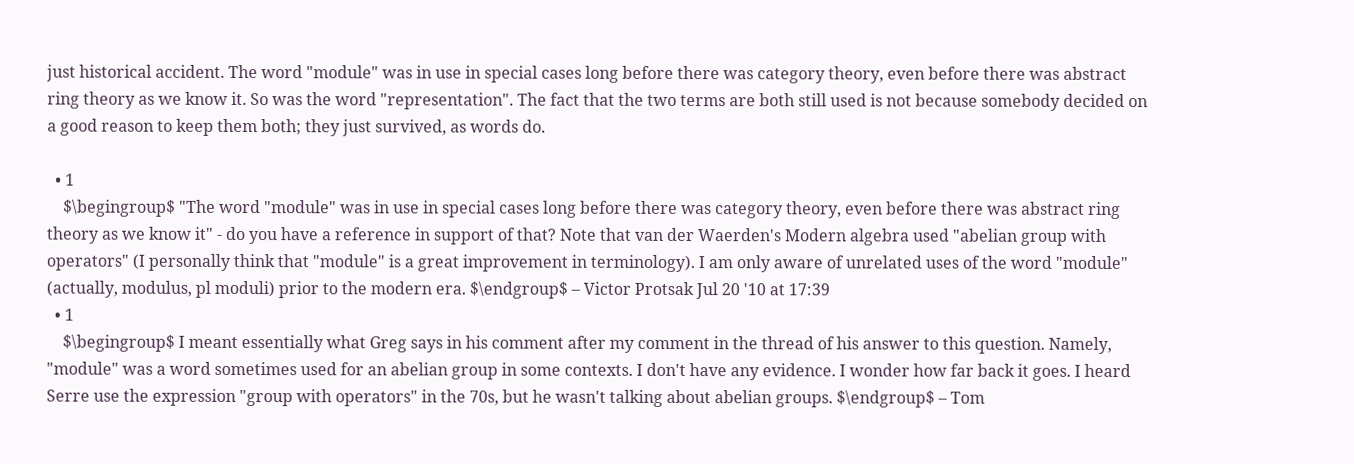just historical accident. The word "module" was in use in special cases long before there was category theory, even before there was abstract ring theory as we know it. So was the word "representation". The fact that the two terms are both still used is not because somebody decided on a good reason to keep them both; they just survived, as words do.

  • 1
    $\begingroup$ "The word "module" was in use in special cases long before there was category theory, even before there was abstract ring theory as we know it" - do you have a reference in support of that? Note that van der Waerden's Modern algebra used "abelian group with operators" (I personally think that "module" is a great improvement in terminology). I am only aware of unrelated uses of the word "module" (actually, modulus, pl moduli) prior to the modern era. $\endgroup$ – Victor Protsak Jul 20 '10 at 17:39
  • 1
    $\begingroup$ I meant essentially what Greg says in his comment after my comment in the thread of his answer to this question. Namely, "module" was a word sometimes used for an abelian group in some contexts. I don't have any evidence. I wonder how far back it goes. I heard Serre use the expression "group with operators" in the 70s, but he wasn't talking about abelian groups. $\endgroup$ – Tom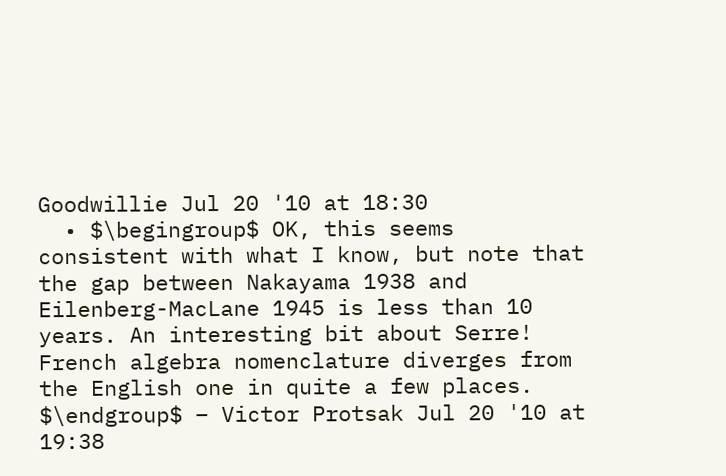Goodwillie Jul 20 '10 at 18:30
  • $\begingroup$ OK, this seems consistent with what I know, but note that the gap between Nakayama 1938 and Eilenberg-MacLane 1945 is less than 10 years. An interesting bit about Serre! French algebra nomenclature diverges from the English one in quite a few places. $\endgroup$ – Victor Protsak Jul 20 '10 at 19:38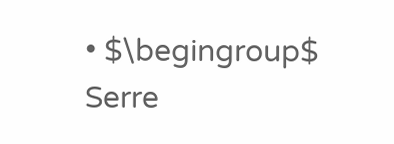• $\begingroup$ Serre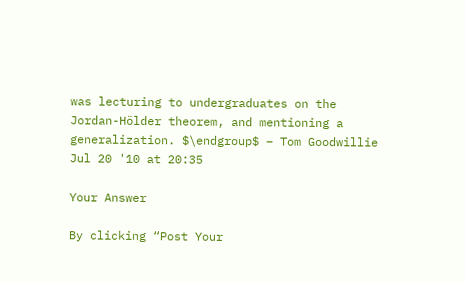was lecturing to undergraduates on the Jordan-Hölder theorem, and mentioning a generalization. $\endgroup$ – Tom Goodwillie Jul 20 '10 at 20:35

Your Answer

By clicking “Post Your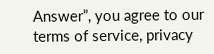Answer”, you agree to our terms of service, privacy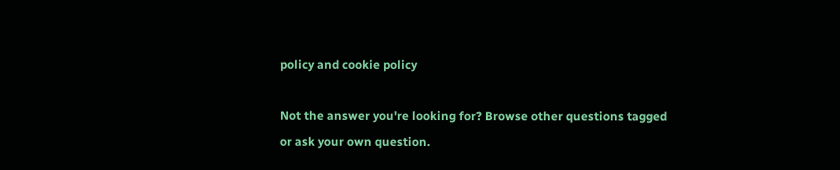policy and cookie policy

Not the answer you're looking for? Browse other questions tagged or ask your own question.